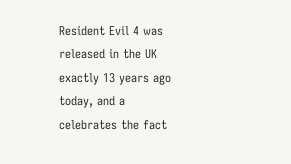Resident Evil 4 was released in the UK exactly 13 years ago today, and a celebrates the fact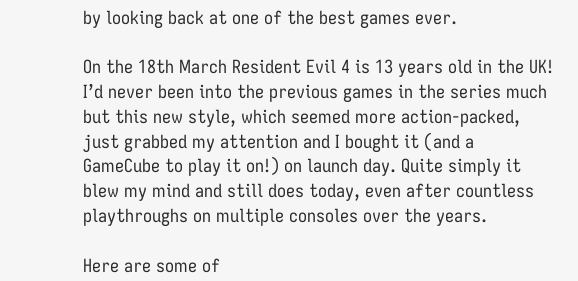by looking back at one of the best games ever.

On the 18th March Resident Evil 4 is 13 years old in the UK! I’d never been into the previous games in the series much but this new style, which seemed more action-packed, just grabbed my attention and I bought it (and a GameCube to play it on!) on launch day. Quite simply it blew my mind and still does today, even after countless playthroughs on multiple consoles over the years.

Here are some of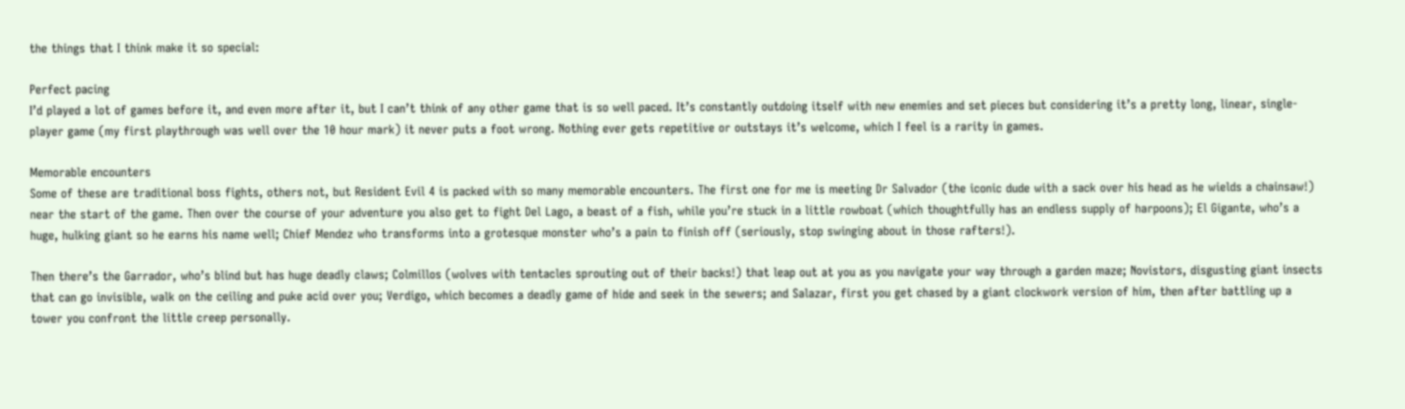the things that I think make it so special:

Perfect pacing
I’d played a lot of games before it, and even more after it, but I can’t think of any other game that is so well paced. It’s constantly outdoing itself with new enemies and set pieces but considering it’s a pretty long, linear, single-player game (my first playthrough was well over the 10 hour mark) it never puts a foot wrong. Nothing ever gets repetitive or outstays it’s welcome, which I feel is a rarity in games.

Memorable encounters
Some of these are traditional boss fights, others not, but Resident Evil 4 is packed with so many memorable encounters. The first one for me is meeting Dr Salvador (the iconic dude with a sack over his head as he wields a chainsaw!) near the start of the game. Then over the course of your adventure you also get to fight Del Lago, a beast of a fish, while you’re stuck in a little rowboat (which thoughtfully has an endless supply of harpoons); El Gigante, who’s a huge, hulking giant so he earns his name well; Chief Mendez who transforms into a grotesque monster who’s a pain to finish off (seriously, stop swinging about in those rafters!).

Then there’s the Garrador, who’s blind but has huge deadly claws; Colmillos (wolves with tentacles sprouting out of their backs!) that leap out at you as you navigate your way through a garden maze; Novistors, disgusting giant insects that can go invisible, walk on the ceiling and puke acid over you; Verdigo, which becomes a deadly game of hide and seek in the sewers; and Salazar, first you get chased by a giant clockwork version of him, then after battling up a tower you confront the little creep personally.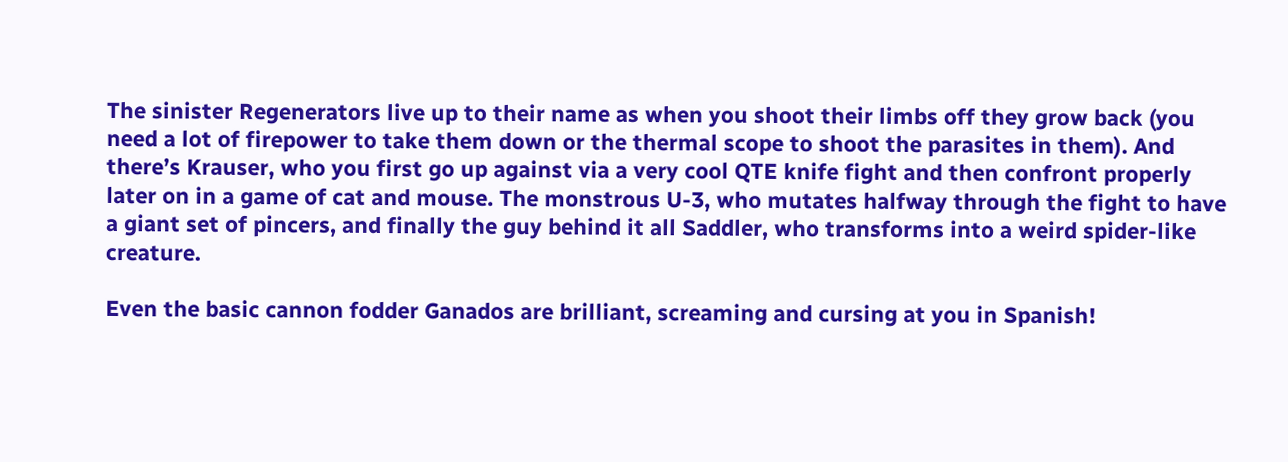The sinister Regenerators live up to their name as when you shoot their limbs off they grow back (you need a lot of firepower to take them down or the thermal scope to shoot the parasites in them). And there’s Krauser, who you first go up against via a very cool QTE knife fight and then confront properly later on in a game of cat and mouse. The monstrous U-3, who mutates halfway through the fight to have a giant set of pincers, and finally the guy behind it all Saddler, who transforms into a weird spider-like creature.

Even the basic cannon fodder Ganados are brilliant, screaming and cursing at you in Spanish!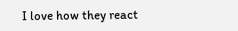I love how they react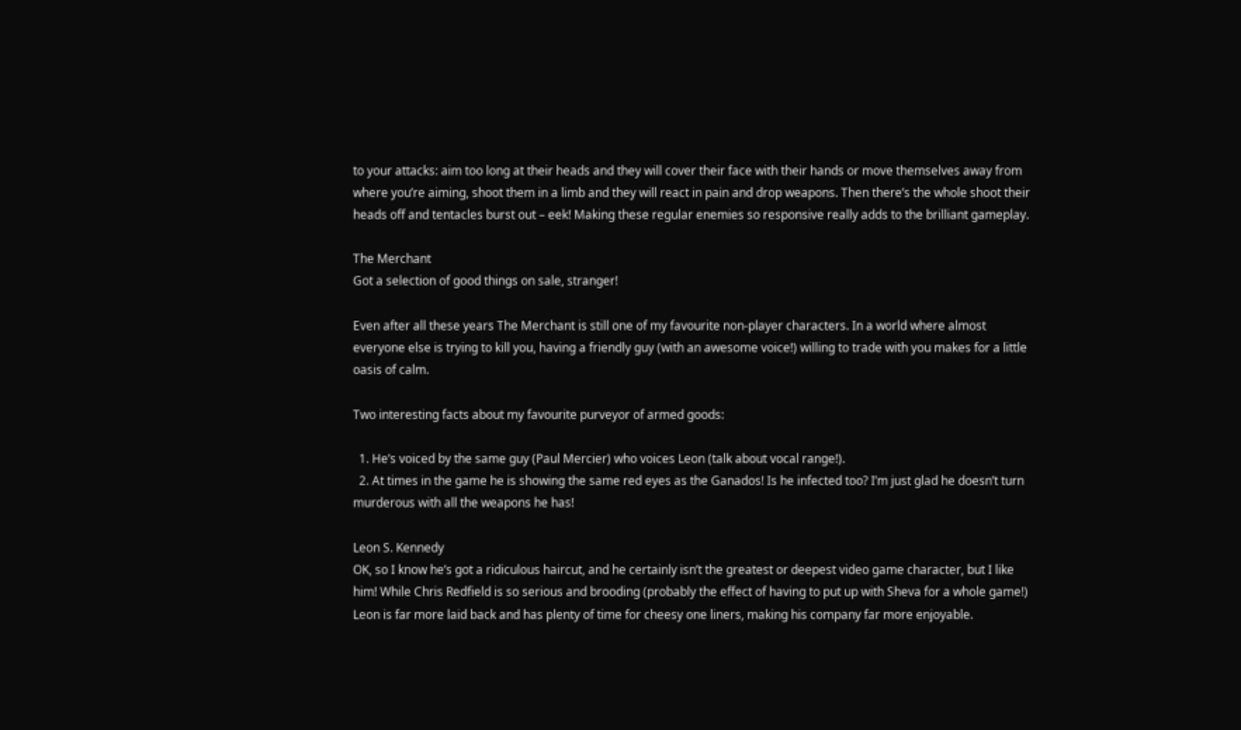to your attacks: aim too long at their heads and they will cover their face with their hands or move themselves away from where you’re aiming, shoot them in a limb and they will react in pain and drop weapons. Then there’s the whole shoot their heads off and tentacles burst out – eek! Making these regular enemies so responsive really adds to the brilliant gameplay.

The Merchant
Got a selection of good things on sale, stranger!

Even after all these years The Merchant is still one of my favourite non-player characters. In a world where almost everyone else is trying to kill you, having a friendly guy (with an awesome voice!) willing to trade with you makes for a little oasis of calm.

Two interesting facts about my favourite purveyor of armed goods:

  1. He’s voiced by the same guy (Paul Mercier) who voices Leon (talk about vocal range!).
  2. At times in the game he is showing the same red eyes as the Ganados! Is he infected too? I’m just glad he doesn’t turn murderous with all the weapons he has!

Leon S. Kennedy
OK, so I know he’s got a ridiculous haircut, and he certainly isn’t the greatest or deepest video game character, but I like him! While Chris Redfield is so serious and brooding (probably the effect of having to put up with Sheva for a whole game!) Leon is far more laid back and has plenty of time for cheesy one liners, making his company far more enjoyable.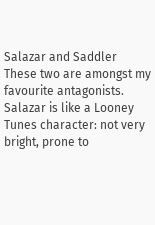Salazar and Saddler
These two are amongst my favourite antagonists. Salazar is like a Looney Tunes character: not very bright, prone to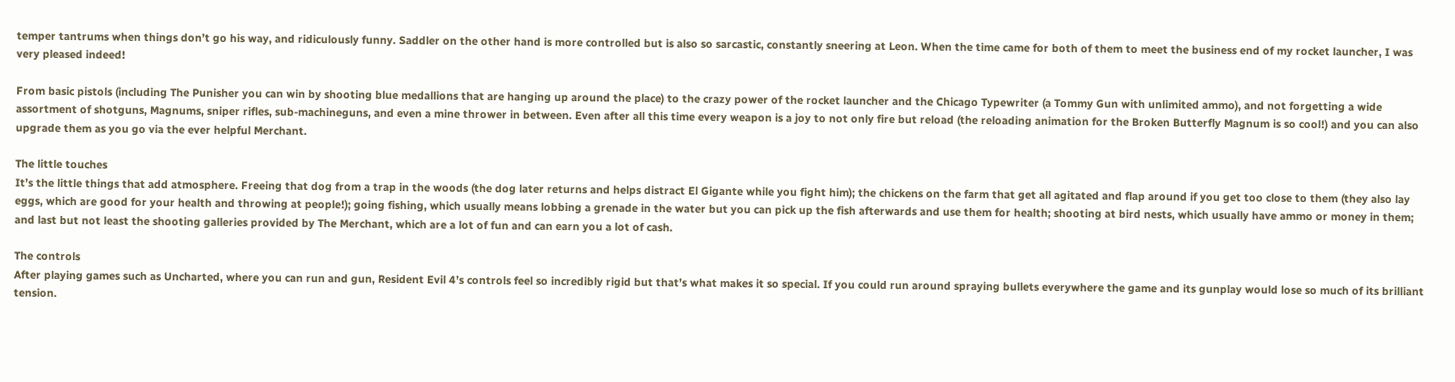temper tantrums when things don’t go his way, and ridiculously funny. Saddler on the other hand is more controlled but is also so sarcastic, constantly sneering at Leon. When the time came for both of them to meet the business end of my rocket launcher, I was very pleased indeed!

From basic pistols (including The Punisher you can win by shooting blue medallions that are hanging up around the place) to the crazy power of the rocket launcher and the Chicago Typewriter (a Tommy Gun with unlimited ammo), and not forgetting a wide assortment of shotguns, Magnums, sniper rifles, sub-machineguns, and even a mine thrower in between. Even after all this time every weapon is a joy to not only fire but reload (the reloading animation for the Broken Butterfly Magnum is so cool!) and you can also upgrade them as you go via the ever helpful Merchant.

The little touches
It’s the little things that add atmosphere. Freeing that dog from a trap in the woods (the dog later returns and helps distract El Gigante while you fight him); the chickens on the farm that get all agitated and flap around if you get too close to them (they also lay eggs, which are good for your health and throwing at people!); going fishing, which usually means lobbing a grenade in the water but you can pick up the fish afterwards and use them for health; shooting at bird nests, which usually have ammo or money in them; and last but not least the shooting galleries provided by The Merchant, which are a lot of fun and can earn you a lot of cash.

The controls
After playing games such as Uncharted, where you can run and gun, Resident Evil 4’s controls feel so incredibly rigid but that’s what makes it so special. If you could run around spraying bullets everywhere the game and its gunplay would lose so much of its brilliant tension.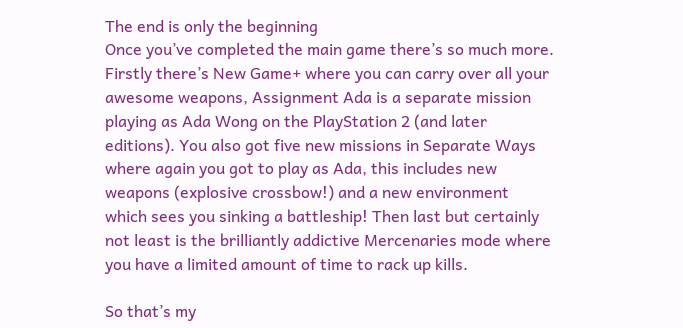The end is only the beginning
Once you’ve completed the main game there’s so much more. Firstly there’s New Game+ where you can carry over all your awesome weapons, Assignment Ada is a separate mission playing as Ada Wong on the PlayStation 2 (and later editions). You also got five new missions in Separate Ways where again you got to play as Ada, this includes new weapons (explosive crossbow!) and a new environment which sees you sinking a battleship! Then last but certainly not least is the brilliantly addictive Mercenaries mode where you have a limited amount of time to rack up kills.

So that’s my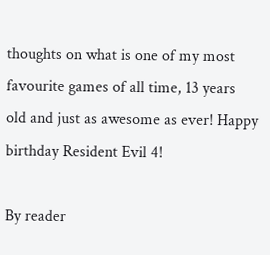thoughts on what is one of my most favourite games of all time, 13 years old and just as awesome as ever! Happy birthday Resident Evil 4!

By reader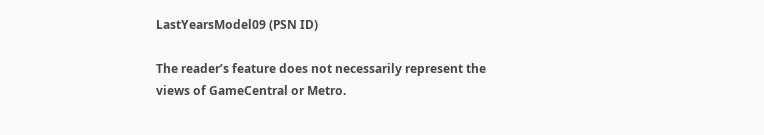LastYearsModel09 (PSN ID)

The reader’s feature does not necessarily represent the views of GameCentral or Metro.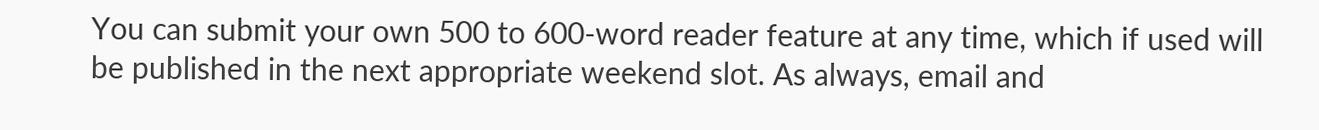You can submit your own 500 to 600-word reader feature at any time, which if used will be published in the next appropriate weekend slot. As always, email and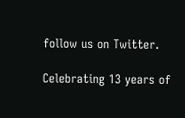follow us on Twitter.

Celebrating 13 years of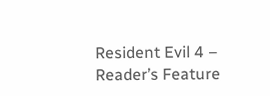Resident Evil 4 – Reader’s Feature